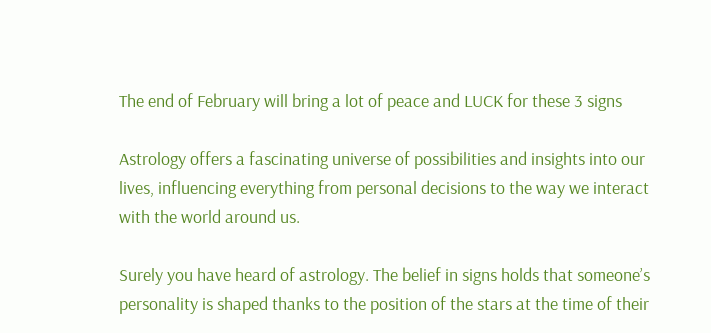The end of February will bring a lot of peace and LUCK for these 3 signs

Astrology offers a fascinating universe of possibilities and insights into our lives, influencing everything from personal decisions to the way we interact with the world around us.

Surely you have heard of astrology. The belief in signs holds that someone’s personality is shaped thanks to the position of the stars at the time of their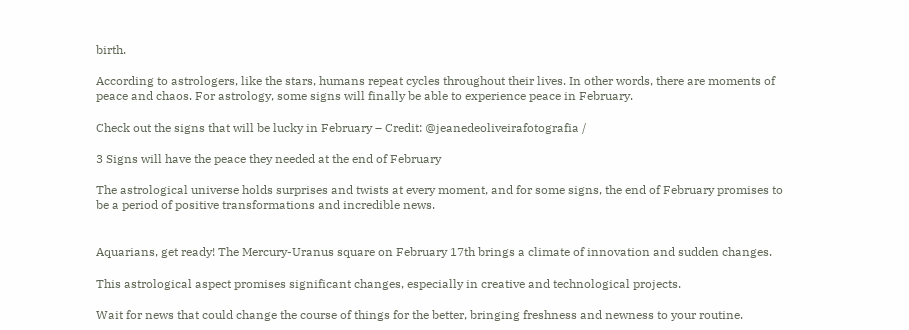birth.

According to astrologers, like the stars, humans repeat cycles throughout their lives. In other words, there are moments of peace and chaos. For astrology, some signs will finally be able to experience peace in February.

Check out the signs that will be lucky in February – Credit: @jeanedeoliveirafotografia /

3 Signs will have the peace they needed at the end of February

The astrological universe holds surprises and twists at every moment, and for some signs, the end of February promises to be a period of positive transformations and incredible news.


Aquarians, get ready! The Mercury-Uranus square on February 17th brings a climate of innovation and sudden changes.

This astrological aspect promises significant changes, especially in creative and technological projects.

Wait for news that could change the course of things for the better, bringing freshness and newness to your routine.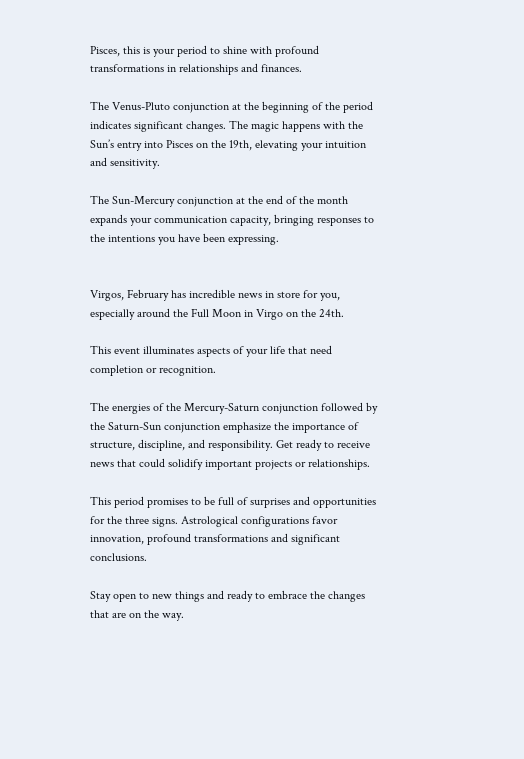Pisces, this is your period to shine with profound transformations in relationships and finances.

The Venus-Pluto conjunction at the beginning of the period indicates significant changes. The magic happens with the Sun’s entry into Pisces on the 19th, elevating your intuition and sensitivity.

The Sun-Mercury conjunction at the end of the month expands your communication capacity, bringing responses to the intentions you have been expressing.


Virgos, February has incredible news in store for you, especially around the Full Moon in Virgo on the 24th.

This event illuminates aspects of your life that need completion or recognition.

The energies of the Mercury-Saturn conjunction followed by the Saturn-Sun conjunction emphasize the importance of structure, discipline, and responsibility. Get ready to receive news that could solidify important projects or relationships.

This period promises to be full of surprises and opportunities for the three signs. Astrological configurations favor innovation, profound transformations and significant conclusions.

Stay open to new things and ready to embrace the changes that are on the way.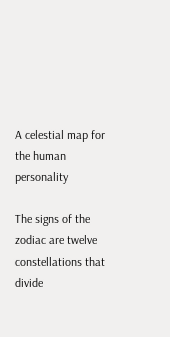A celestial map for the human personality

The signs of the zodiac are twelve constellations that divide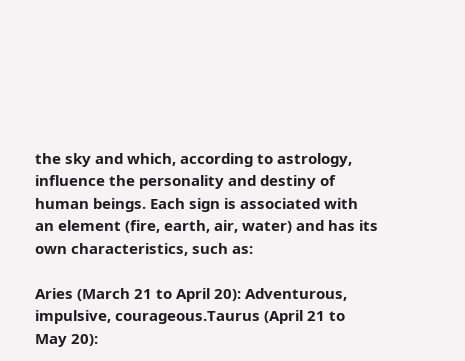the sky and which, according to astrology, influence the personality and destiny of human beings. Each sign is associated with an element (fire, earth, air, water) and has its own characteristics, such as:

Aries (March 21 to April 20): Adventurous, impulsive, courageous.Taurus (April 21 to May 20):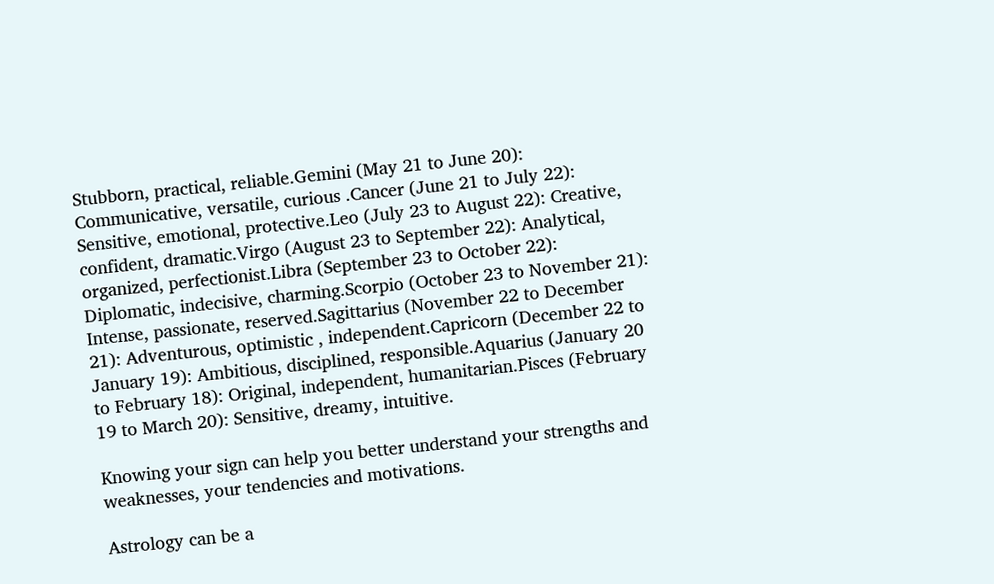Stubborn, practical, reliable.Gemini (May 21 to June 20): Communicative, versatile, curious .Cancer (June 21 to July 22): Sensitive, emotional, protective.Leo (July 23 to August 22): Creative, confident, dramatic.Virgo (August 23 to September 22): Analytical, organized, perfectionist.Libra (September 23 to October 22): Diplomatic, indecisive, charming.Scorpio (October 23 to November 21): Intense, passionate, reserved.Sagittarius (November 22 to December 21): Adventurous, optimistic , independent.Capricorn (December 22 to January 19): Ambitious, disciplined, responsible.Aquarius (January 20 to February 18): Original, independent, humanitarian.Pisces (February 19 to March 20): Sensitive, dreamy, intuitive.

Knowing your sign can help you better understand your strengths and weaknesses, your tendencies and motivations.

Astrology can be a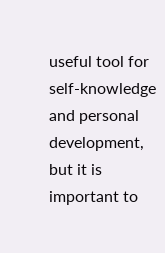useful tool for self-knowledge and personal development, but it is important to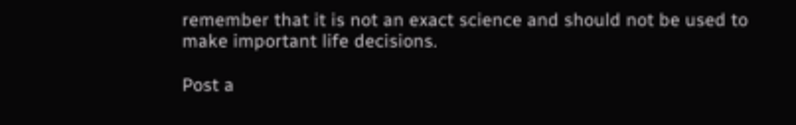remember that it is not an exact science and should not be used to make important life decisions.

Post a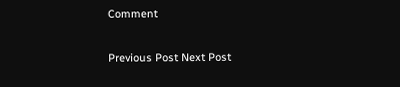Comment

Previous Post Next Post